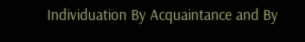Individuation By Acquaintance and By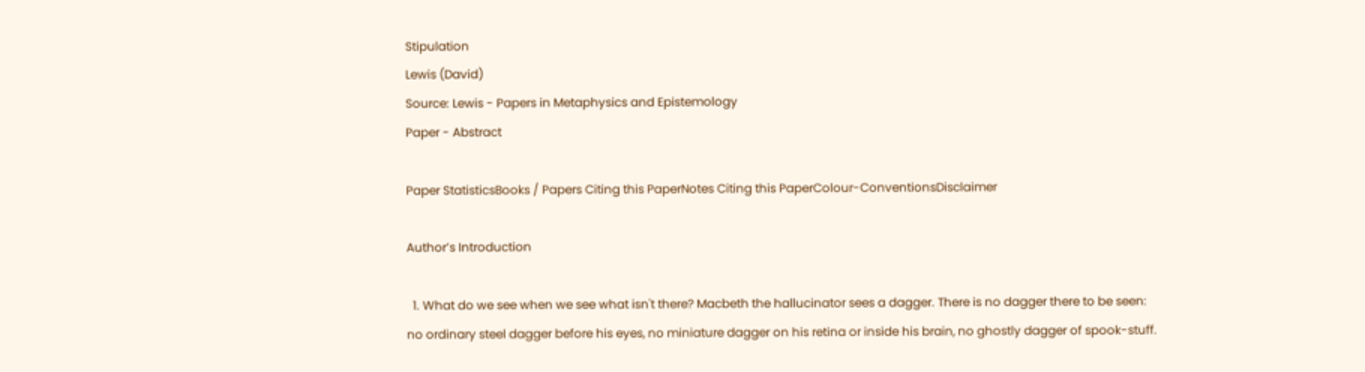Stipulation
Lewis (David)
Source: Lewis - Papers in Metaphysics and Epistemology
Paper - Abstract

Paper StatisticsBooks / Papers Citing this PaperNotes Citing this PaperColour-ConventionsDisclaimer

Author’s Introduction

  1. What do we see when we see what isn't there? Macbeth the hallucinator sees a dagger. There is no dagger there to be seen: no ordinary steel dagger before his eyes, no miniature dagger on his retina or inside his brain, no ghostly dagger of spook-stuff.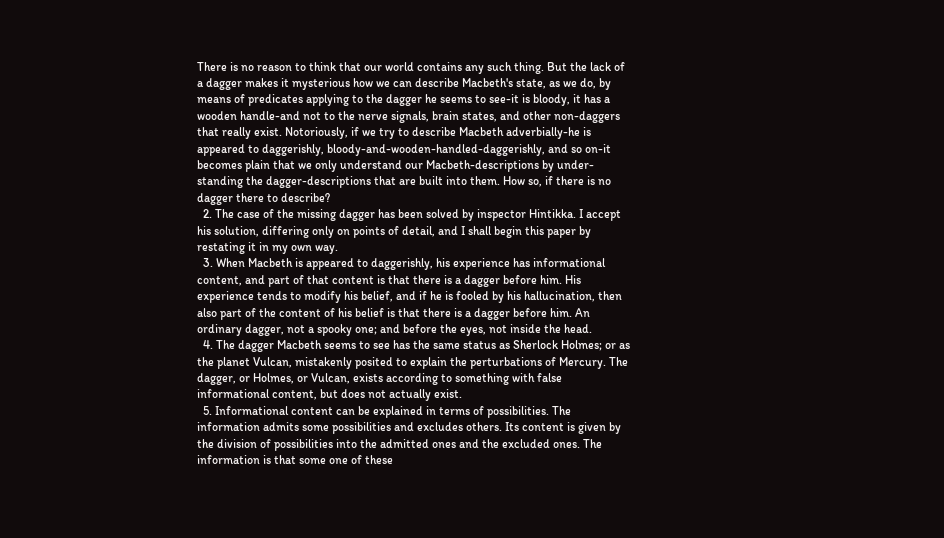There is no reason to think that our world contains any such thing. But the lack of a dagger makes it mysterious how we can describe Macbeth's state, as we do, by means of predicates applying to the dagger he seems to see-it is bloody, it has a wooden handle-and not to the nerve signals, brain states, and other non-daggers that really exist. Notoriously, if we try to describe Macbeth adverbially-he is appeared to daggerishly, bloody-and-wooden-handled-daggerishly, and so on-it becomes plain that we only understand our Macbeth-descriptions by under- standing the dagger-descriptions that are built into them. How so, if there is no dagger there to describe?
  2. The case of the missing dagger has been solved by inspector Hintikka. I accept his solution, differing only on points of detail, and I shall begin this paper by restating it in my own way.
  3. When Macbeth is appeared to daggerishly, his experience has informational content, and part of that content is that there is a dagger before him. His experience tends to modify his belief, and if he is fooled by his hallucination, then also part of the content of his belief is that there is a dagger before him. An ordinary dagger, not a spooky one; and before the eyes, not inside the head.
  4. The dagger Macbeth seems to see has the same status as Sherlock Holmes; or as the planet Vulcan, mistakenly posited to explain the perturbations of Mercury. The dagger, or Holmes, or Vulcan, exists according to something with false informational content, but does not actually exist.
  5. Informational content can be explained in terms of possibilities. The information admits some possibilities and excludes others. Its content is given by the division of possibilities into the admitted ones and the excluded ones. The information is that some one of these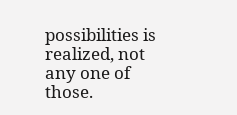possibilities is realized, not any one of those.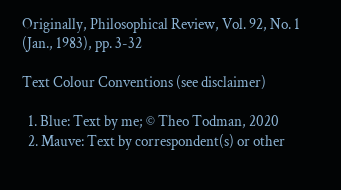Originally, Philosophical Review, Vol. 92, No. 1 (Jan., 1983), pp. 3-32

Text Colour Conventions (see disclaimer)

  1. Blue: Text by me; © Theo Todman, 2020
  2. Mauve: Text by correspondent(s) or other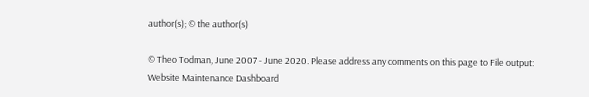author(s); © the author(s)

© Theo Todman, June 2007 - June 2020. Please address any comments on this page to File output:
Website Maintenance Dashboard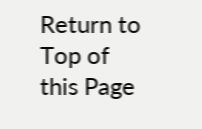Return to Top of this Page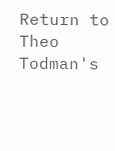Return to Theo Todman's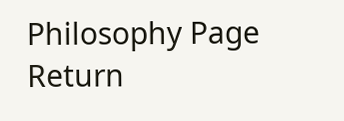Philosophy Page Return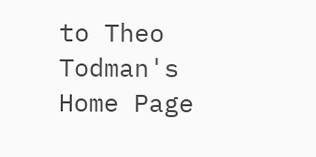to Theo Todman's Home Page